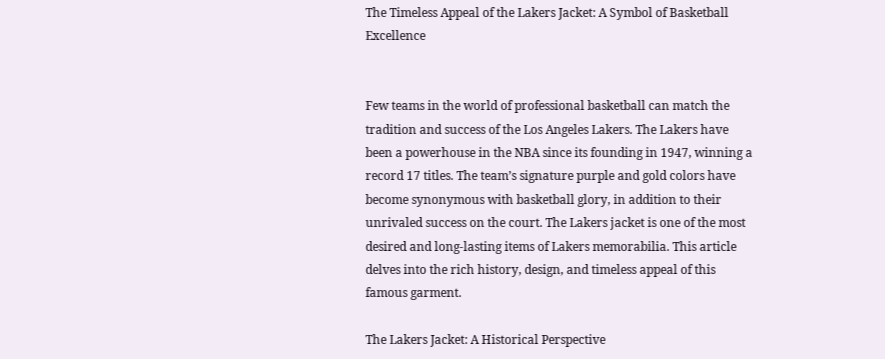The Timeless Appeal of the Lakers Jacket: A Symbol of Basketball Excellence


Few teams in the world of professional basketball can match the tradition and success of the Los Angeles Lakers. The Lakers have been a powerhouse in the NBA since its founding in 1947, winning a record 17 titles. The team’s signature purple and gold colors have become synonymous with basketball glory, in addition to their unrivaled success on the court. The Lakers jacket is one of the most desired and long-lasting items of Lakers memorabilia. This article delves into the rich history, design, and timeless appeal of this famous garment.

The Lakers Jacket: A Historical Perspective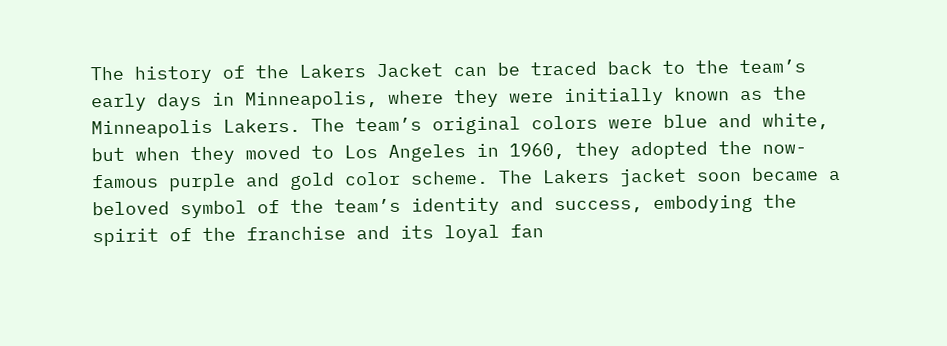The history of the Lakers Jacket can be traced back to the team’s early days in Minneapolis, where they were initially known as the Minneapolis Lakers. The team’s original colors were blue and white, but when they moved to Los Angeles in 1960, they adopted the now-famous purple and gold color scheme. The Lakers jacket soon became a beloved symbol of the team’s identity and success, embodying the spirit of the franchise and its loyal fan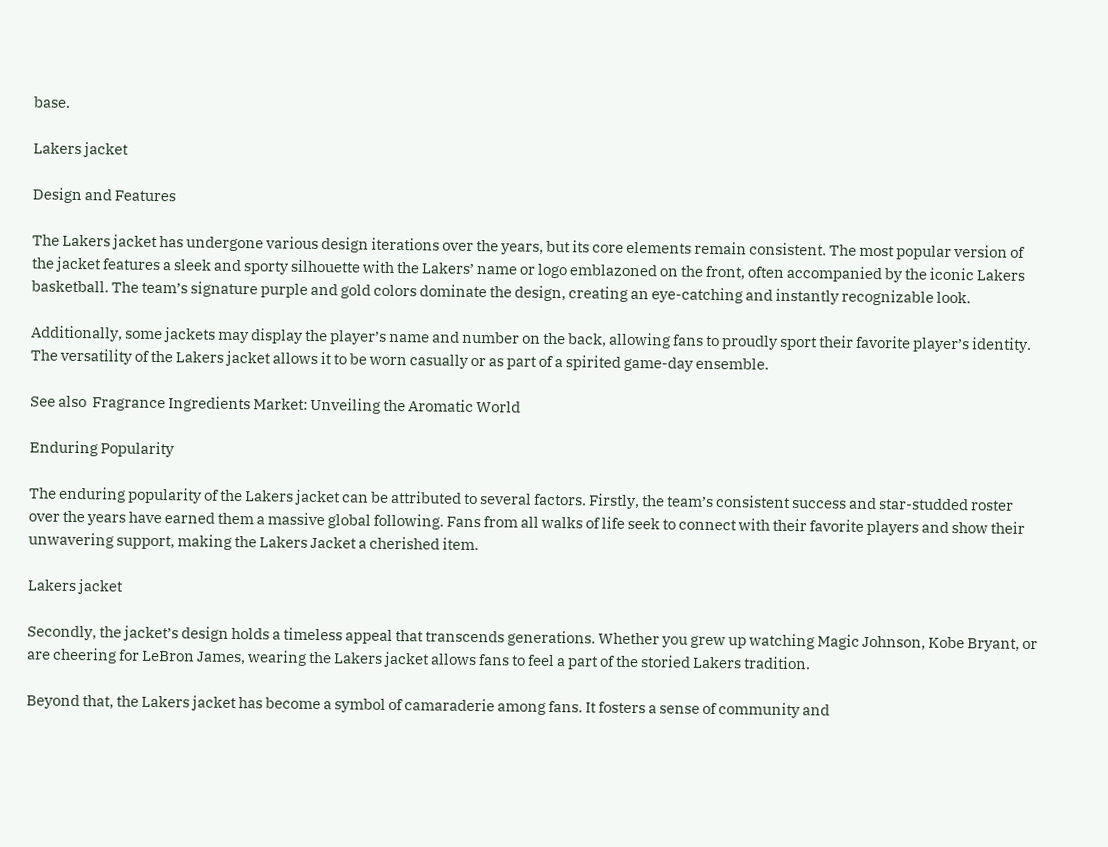base.

Lakers jacket

Design and Features

The Lakers jacket has undergone various design iterations over the years, but its core elements remain consistent. The most popular version of the jacket features a sleek and sporty silhouette with the Lakers’ name or logo emblazoned on the front, often accompanied by the iconic Lakers basketball. The team’s signature purple and gold colors dominate the design, creating an eye-catching and instantly recognizable look.

Additionally, some jackets may display the player’s name and number on the back, allowing fans to proudly sport their favorite player’s identity. The versatility of the Lakers jacket allows it to be worn casually or as part of a spirited game-day ensemble.

See also  Fragrance Ingredients Market: Unveiling the Aromatic World

Enduring Popularity

The enduring popularity of the Lakers jacket can be attributed to several factors. Firstly, the team’s consistent success and star-studded roster over the years have earned them a massive global following. Fans from all walks of life seek to connect with their favorite players and show their unwavering support, making the Lakers Jacket a cherished item.

Lakers jacket

Secondly, the jacket’s design holds a timeless appeal that transcends generations. Whether you grew up watching Magic Johnson, Kobe Bryant, or are cheering for LeBron James, wearing the Lakers jacket allows fans to feel a part of the storied Lakers tradition.

Beyond that, the Lakers jacket has become a symbol of camaraderie among fans. It fosters a sense of community and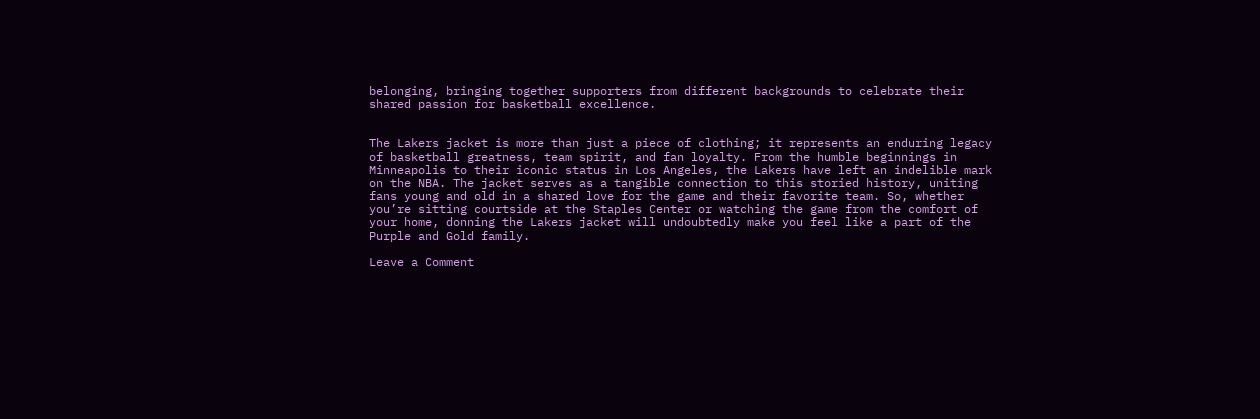belonging, bringing together supporters from different backgrounds to celebrate their shared passion for basketball excellence.


The Lakers jacket is more than just a piece of clothing; it represents an enduring legacy of basketball greatness, team spirit, and fan loyalty. From the humble beginnings in Minneapolis to their iconic status in Los Angeles, the Lakers have left an indelible mark on the NBA. The jacket serves as a tangible connection to this storied history, uniting fans young and old in a shared love for the game and their favorite team. So, whether you’re sitting courtside at the Staples Center or watching the game from the comfort of your home, donning the Lakers jacket will undoubtedly make you feel like a part of the Purple and Gold family.

Leave a Comment